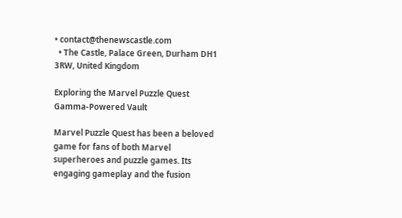• contact@thenewscastle.com
  • The Castle, Palace Green, Durham DH1 3RW, United Kingdom

Exploring the Marvel Puzzle Quest Gamma-Powered Vault

Marvel Puzzle Quest has been a beloved game for fans of both Marvel superheroes and puzzle games. Its engaging gameplay and the fusion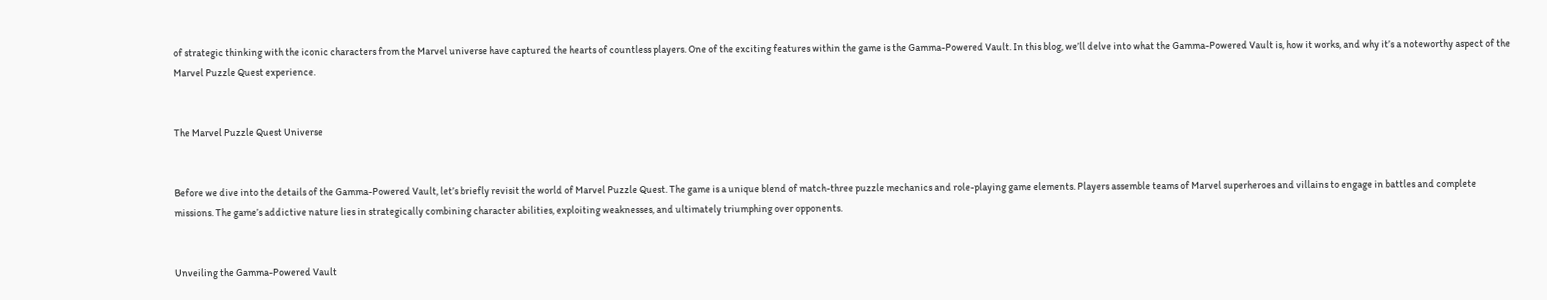of strategic thinking with the iconic characters from the Marvel universe have captured the hearts of countless players. One of the exciting features within the game is the Gamma-Powered Vault. In this blog, we’ll delve into what the Gamma-Powered Vault is, how it works, and why it’s a noteworthy aspect of the Marvel Puzzle Quest experience.


The Marvel Puzzle Quest Universe


Before we dive into the details of the Gamma-Powered Vault, let’s briefly revisit the world of Marvel Puzzle Quest. The game is a unique blend of match-three puzzle mechanics and role-playing game elements. Players assemble teams of Marvel superheroes and villains to engage in battles and complete missions. The game’s addictive nature lies in strategically combining character abilities, exploiting weaknesses, and ultimately triumphing over opponents.


Unveiling the Gamma-Powered Vault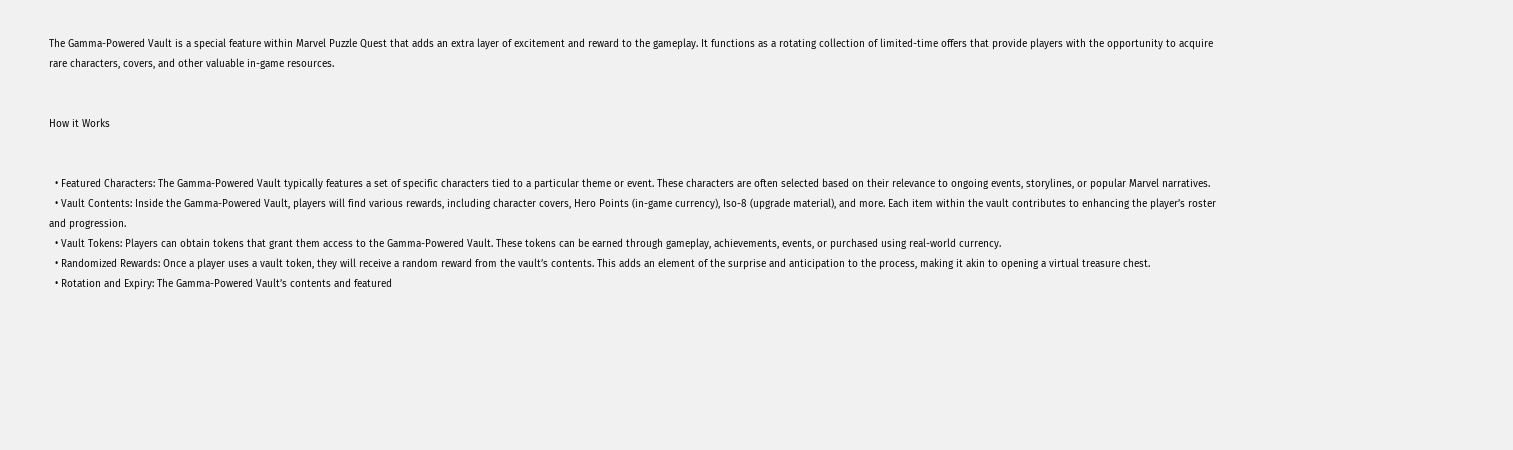The Gamma-Powered Vault is a special feature within Marvel Puzzle Quest that adds an extra layer of excitement and reward to the gameplay. It functions as a rotating collection of limited-time offers that provide players with the opportunity to acquire rare characters, covers, and other valuable in-game resources.


How it Works


  • Featured Characters: The Gamma-Powered Vault typically features a set of specific characters tied to a particular theme or event. These characters are often selected based on their relevance to ongoing events, storylines, or popular Marvel narratives.
  • Vault Contents: Inside the Gamma-Powered Vault, players will find various rewards, including character covers, Hero Points (in-game currency), Iso-8 (upgrade material), and more. Each item within the vault contributes to enhancing the player’s roster and progression.
  • Vault Tokens: Players can obtain tokens that grant them access to the Gamma-Powered Vault. These tokens can be earned through gameplay, achievements, events, or purchased using real-world currency.
  • Randomized Rewards: Once a player uses a vault token, they will receive a random reward from the vault’s contents. This adds an element of the surprise and anticipation to the process, making it akin to opening a virtual treasure chest.
  • Rotation and Expiry: The Gamma-Powered Vault’s contents and featured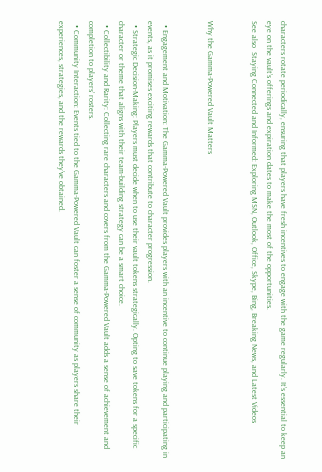characters rotate periodically, ensuring that players have fresh incentives to engage with the game regularly. It’s essential to keep an eye on the vault’s offerings and expiration dates to make the most of the opportunities.
See also  Staying Connected and Informed: Exploring MSN, Outlook, Office, Skype, Bing, Breaking News, and Latest Videos


Why the Gamma-Powered Vault Matters


  • Engagement and Motivation: The Gamma-Powered Vault provides players with an incentive to continue playing and participating in events, as it promises exciting rewards that contribute to character progression.
  • Strategic Decision-Making: Players must decide when to use their vault tokens strategically. Opting to save tokens for a specific character or theme that aligns with their team-building strategy can be a smart choice.
  • Collectibility and Rarity: Collecting rare characters and covers from the Gamma-Powered Vault adds a sense of achievement and completion to players’ rosters.
  • Community Interaction: Events tied to the Gamma-Powered Vault can foster a sense of community as players share their experiences, strategies, and the rewards they’ve obtained.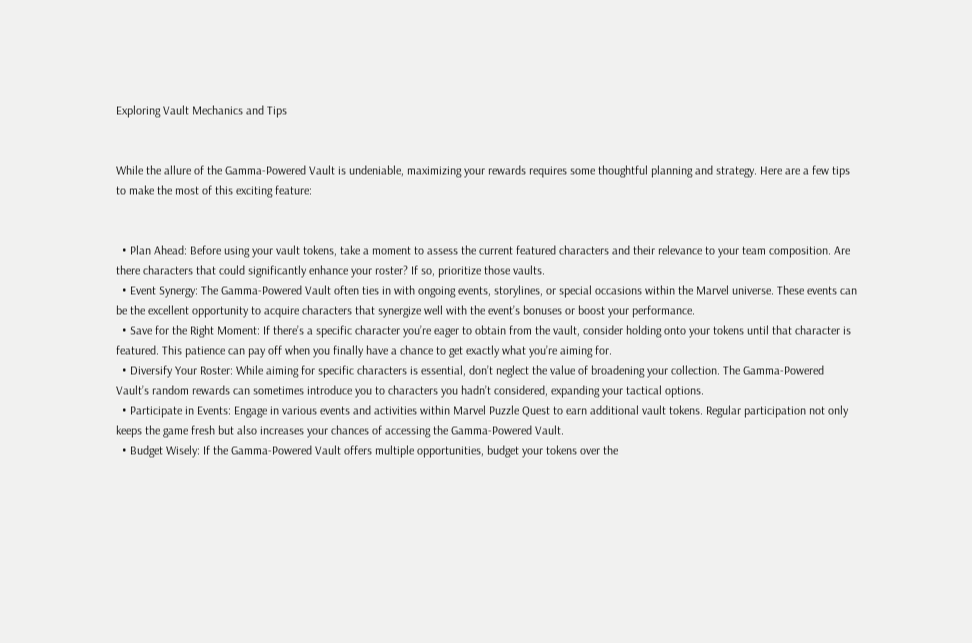Exploring Vault Mechanics and Tips


While the allure of the Gamma-Powered Vault is undeniable, maximizing your rewards requires some thoughtful planning and strategy. Here are a few tips to make the most of this exciting feature:


  • Plan Ahead: Before using your vault tokens, take a moment to assess the current featured characters and their relevance to your team composition. Are there characters that could significantly enhance your roster? If so, prioritize those vaults.
  • Event Synergy: The Gamma-Powered Vault often ties in with ongoing events, storylines, or special occasions within the Marvel universe. These events can be the excellent opportunity to acquire characters that synergize well with the event’s bonuses or boost your performance.
  • Save for the Right Moment: If there’s a specific character you’re eager to obtain from the vault, consider holding onto your tokens until that character is featured. This patience can pay off when you finally have a chance to get exactly what you’re aiming for.
  • Diversify Your Roster: While aiming for specific characters is essential, don’t neglect the value of broadening your collection. The Gamma-Powered Vault’s random rewards can sometimes introduce you to characters you hadn’t considered, expanding your tactical options.
  • Participate in Events: Engage in various events and activities within Marvel Puzzle Quest to earn additional vault tokens. Regular participation not only keeps the game fresh but also increases your chances of accessing the Gamma-Powered Vault.
  • Budget Wisely: If the Gamma-Powered Vault offers multiple opportunities, budget your tokens over the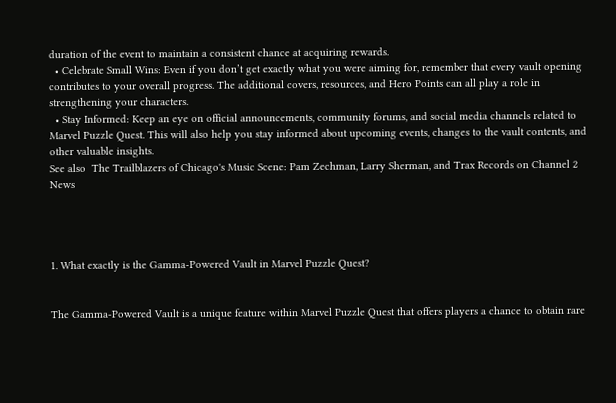duration of the event to maintain a consistent chance at acquiring rewards.
  • Celebrate Small Wins: Even if you don’t get exactly what you were aiming for, remember that every vault opening contributes to your overall progress. The additional covers, resources, and Hero Points can all play a role in strengthening your characters.
  • Stay Informed: Keep an eye on official announcements, community forums, and social media channels related to Marvel Puzzle Quest. This will also help you stay informed about upcoming events, changes to the vault contents, and other valuable insights.
See also  The Trailblazers of Chicago's Music Scene: Pam Zechman, Larry Sherman, and Trax Records on Channel 2 News




1. What exactly is the Gamma-Powered Vault in Marvel Puzzle Quest?


The Gamma-Powered Vault is a unique feature within Marvel Puzzle Quest that offers players a chance to obtain rare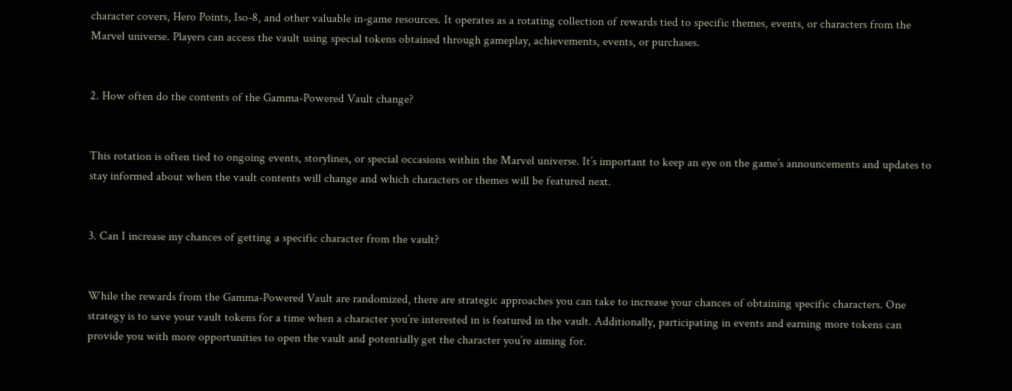character covers, Hero Points, Iso-8, and other valuable in-game resources. It operates as a rotating collection of rewards tied to specific themes, events, or characters from the Marvel universe. Players can access the vault using special tokens obtained through gameplay, achievements, events, or purchases.


2. How often do the contents of the Gamma-Powered Vault change?


This rotation is often tied to ongoing events, storylines, or special occasions within the Marvel universe. It’s important to keep an eye on the game’s announcements and updates to stay informed about when the vault contents will change and which characters or themes will be featured next.


3. Can I increase my chances of getting a specific character from the vault?


While the rewards from the Gamma-Powered Vault are randomized, there are strategic approaches you can take to increase your chances of obtaining specific characters. One strategy is to save your vault tokens for a time when a character you’re interested in is featured in the vault. Additionally, participating in events and earning more tokens can provide you with more opportunities to open the vault and potentially get the character you’re aiming for.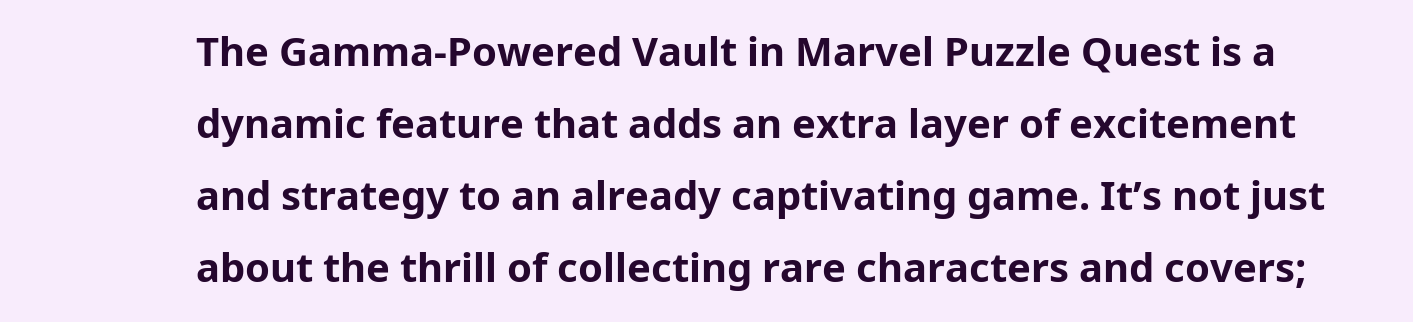The Gamma-Powered Vault in Marvel Puzzle Quest is a dynamic feature that adds an extra layer of excitement and strategy to an already captivating game. It’s not just about the thrill of collecting rare characters and covers;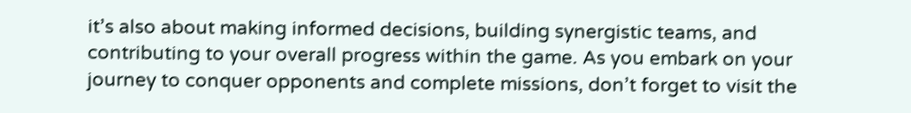it’s also about making informed decisions, building synergistic teams, and contributing to your overall progress within the game. As you embark on your journey to conquer opponents and complete missions, don’t forget to visit the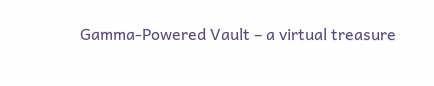Gamma-Powered Vault – a virtual treasure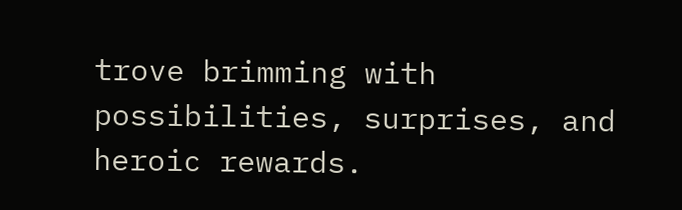trove brimming with possibilities, surprises, and heroic rewards.